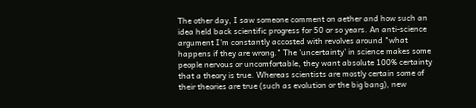The other day, I saw someone comment on aether and how such an idea held back scientific progress for 50 or so years. An anti-science argument I'm constantly accosted with revolves around "what happens if they are wrong." The 'uncertainty' in science makes some people nervous or uncomfortable, they want absolute 100% certainty that a theory is true. Whereas scientists are mostly certain some of their theories are true (such as evolution or the big bang), new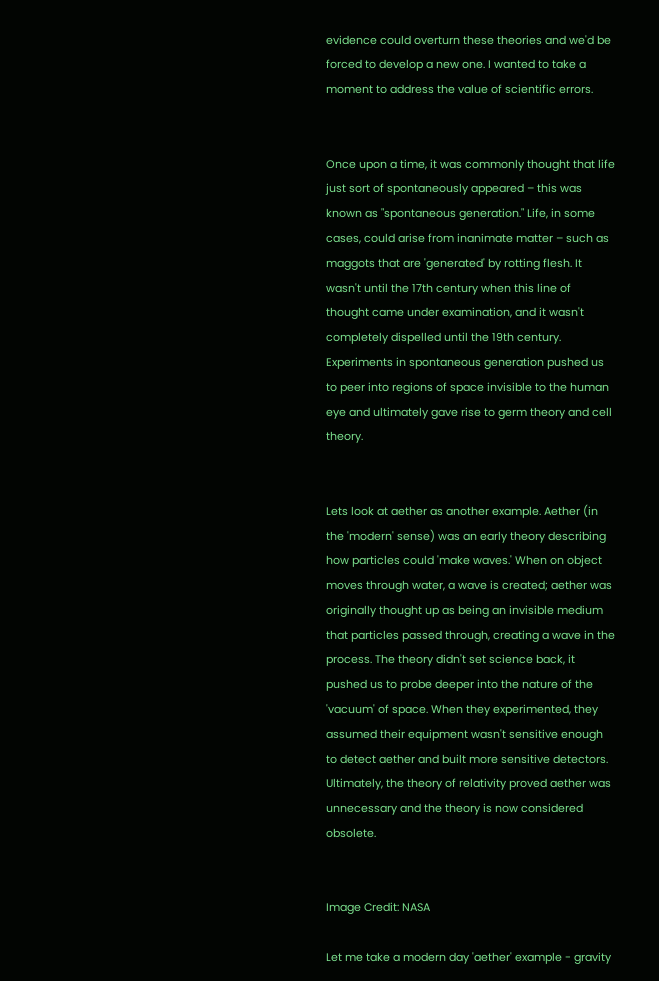evidence could overturn these theories and we'd be forced to develop a new one. I wanted to take a moment to address the value of scientific errors.


Once upon a time, it was commonly thought that life just sort of spontaneously appeared – this was known as "spontaneous generation." Life, in some cases, could arise from inanimate matter – such as maggots that are 'generated' by rotting flesh. It wasn't until the 17th century when this line of thought came under examination, and it wasn't completely dispelled until the 19th century. Experiments in spontaneous generation pushed us to peer into regions of space invisible to the human eye and ultimately gave rise to germ theory and cell theory.


Lets look at aether as another example. Aether (in the 'modern' sense) was an early theory describing how particles could 'make waves.' When on object moves through water, a wave is created; aether was originally thought up as being an invisible medium that particles passed through, creating a wave in the process. The theory didn't set science back, it pushed us to probe deeper into the nature of the 'vacuum' of space. When they experimented, they assumed their equipment wasn't sensitive enough to detect aether and built more sensitive detectors. Ultimately, the theory of relativity proved aether was unnecessary and the theory is now considered obsolete.


Image Credit: NASA

Let me take a modern day 'aether' example - gravity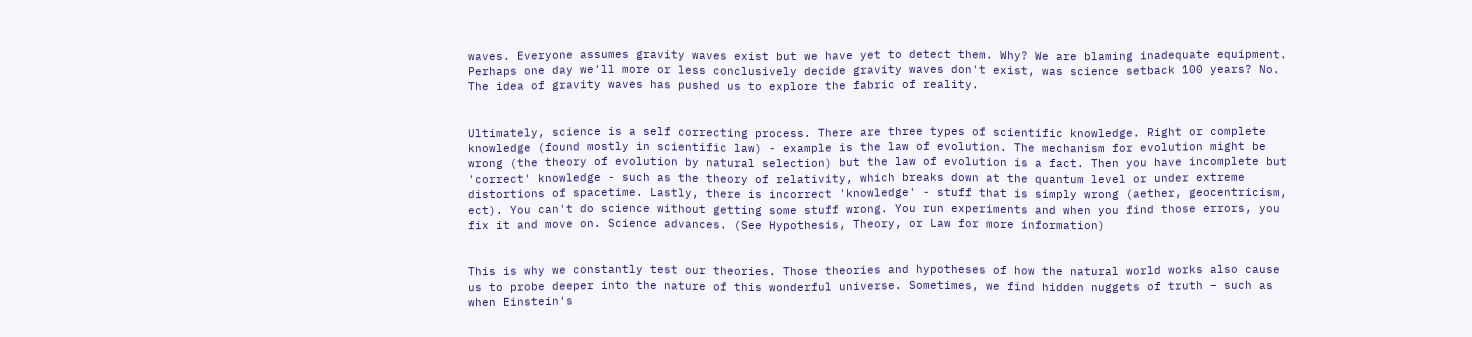waves. Everyone assumes gravity waves exist but we have yet to detect them. Why? We are blaming inadequate equipment. Perhaps one day we'll more or less conclusively decide gravity waves don't exist, was science setback 100 years? No. The idea of gravity waves has pushed us to explore the fabric of reality.


Ultimately, science is a self correcting process. There are three types of scientific knowledge. Right or complete knowledge (found mostly in scientific law) - example is the law of evolution. The mechanism for evolution might be wrong (the theory of evolution by natural selection) but the law of evolution is a fact. Then you have incomplete but 'correct' knowledge - such as the theory of relativity, which breaks down at the quantum level or under extreme distortions of spacetime. Lastly, there is incorrect 'knowledge' - stuff that is simply wrong (aether, geocentricism, ect). You can't do science without getting some stuff wrong. You run experiments and when you find those errors, you fix it and move on. Science advances. (See Hypothesis, Theory, or Law for more information)


This is why we constantly test our theories. Those theories and hypotheses of how the natural world works also cause us to probe deeper into the nature of this wonderful universe. Sometimes, we find hidden nuggets of truth – such as when Einstein's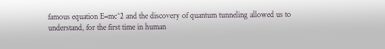famous equation E=mc^2 and the discovery of quantum tunneling allowed us to understand, for the first time in human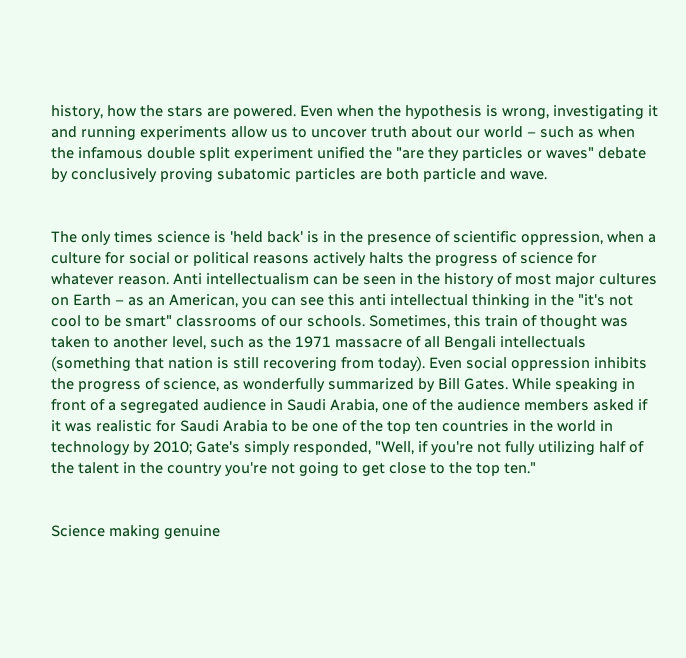history, how the stars are powered. Even when the hypothesis is wrong, investigating it and running experiments allow us to uncover truth about our world – such as when the infamous double split experiment unified the "are they particles or waves" debate by conclusively proving subatomic particles are both particle and wave.


The only times science is 'held back' is in the presence of scientific oppression, when a culture for social or political reasons actively halts the progress of science for whatever reason. Anti intellectualism can be seen in the history of most major cultures on Earth – as an American, you can see this anti intellectual thinking in the "it's not cool to be smart" classrooms of our schools. Sometimes, this train of thought was taken to another level, such as the 1971 massacre of all Bengali intellectuals (something that nation is still recovering from today). Even social oppression inhibits the progress of science, as wonderfully summarized by Bill Gates. While speaking in front of a segregated audience in Saudi Arabia, one of the audience members asked if it was realistic for Saudi Arabia to be one of the top ten countries in the world in technology by 2010; Gate's simply responded, "Well, if you're not fully utilizing half of the talent in the country you're not going to get close to the top ten."


Science making genuine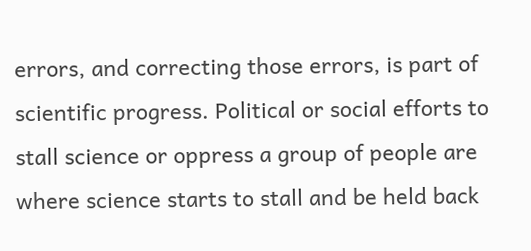errors, and correcting those errors, is part of scientific progress. Political or social efforts to stall science or oppress a group of people are where science starts to stall and be held back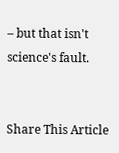– but that isn't science's fault.


Share This Article